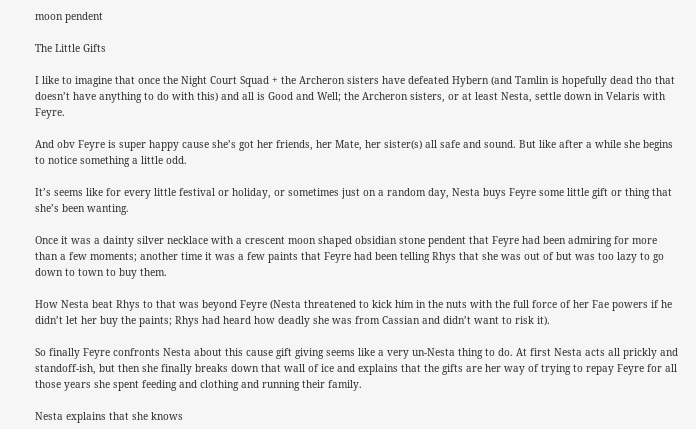moon pendent

The Little Gifts

I like to imagine that once the Night Court Squad + the Archeron sisters have defeated Hybern (and Tamlin is hopefully dead tho that doesn’t have anything to do with this) and all is Good and Well; the Archeron sisters, or at least Nesta, settle down in Velaris with Feyre.

And obv Feyre is super happy cause she’s got her friends, her Mate, her sister(s) all safe and sound. But like after a while she begins to notice something a little odd.

It’s seems like for every little festival or holiday, or sometimes just on a random day, Nesta buys Feyre some little gift or thing that she’s been wanting.

Once it was a dainty silver necklace with a crescent moon shaped obsidian stone pendent that Feyre had been admiring for more than a few moments; another time it was a few paints that Feyre had been telling Rhys that she was out of but was too lazy to go down to town to buy them.

How Nesta beat Rhys to that was beyond Feyre (Nesta threatened to kick him in the nuts with the full force of her Fae powers if he didn’t let her buy the paints; Rhys had heard how deadly she was from Cassian and didn’t want to risk it).

So finally Feyre confronts Nesta about this cause gift giving seems like a very un-Nesta thing to do. At first Nesta acts all prickly and standoff-ish, but then she finally breaks down that wall of ice and explains that the gifts are her way of trying to repay Feyre for all those years she spent feeding and clothing and running their family.

Nesta explains that she knows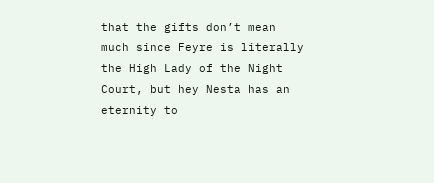that the gifts don’t mean much since Feyre is literally the High Lady of the Night Court, but hey Nesta has an eternity to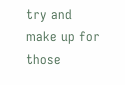try and make up for those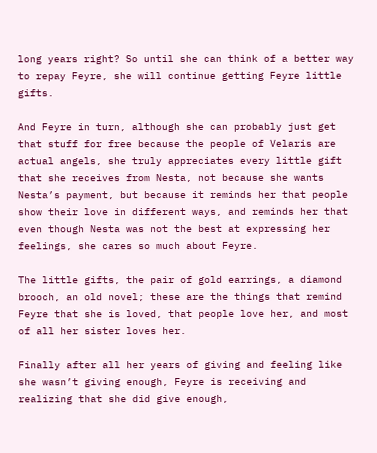long years right? So until she can think of a better way to repay Feyre, she will continue getting Feyre little gifts.

And Feyre in turn, although she can probably just get that stuff for free because the people of Velaris are actual angels, she truly appreciates every little gift that she receives from Nesta, not because she wants Nesta’s payment, but because it reminds her that people show their love in different ways, and reminds her that even though Nesta was not the best at expressing her feelings, she cares so much about Feyre.

The little gifts, the pair of gold earrings, a diamond brooch, an old novel; these are the things that remind Feyre that she is loved, that people love her, and most of all her sister loves her.

Finally after all her years of giving and feeling like she wasn’t giving enough, Feyre is receiving and realizing that she did give enough,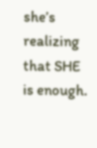she’s realizing that SHE is enough.